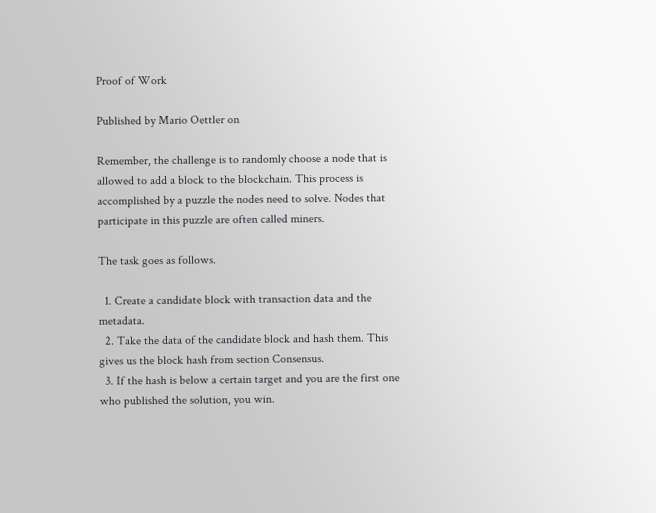Proof of Work

Published by Mario Oettler on

Remember, the challenge is to randomly choose a node that is allowed to add a block to the blockchain. This process is accomplished by a puzzle the nodes need to solve. Nodes that participate in this puzzle are often called miners.

The task goes as follows.

  1. Create a candidate block with transaction data and the metadata.
  2. Take the data of the candidate block and hash them. This gives us the block hash from section Consensus.
  3. If the hash is below a certain target and you are the first one who published the solution, you win.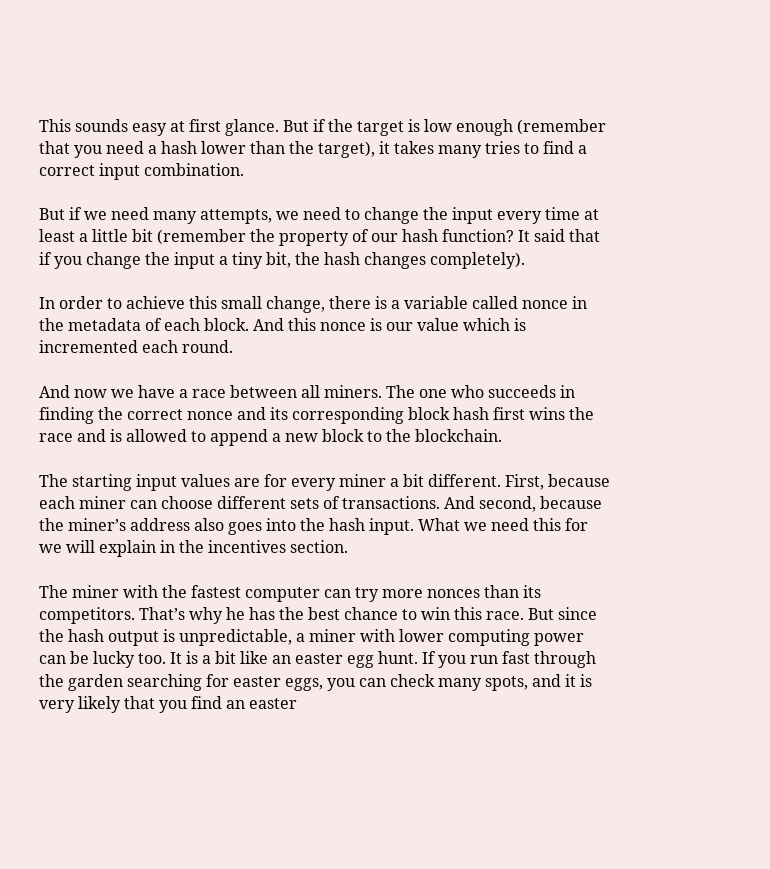This sounds easy at first glance. But if the target is low enough (remember that you need a hash lower than the target), it takes many tries to find a correct input combination.

But if we need many attempts, we need to change the input every time at least a little bit (remember the property of our hash function? It said that if you change the input a tiny bit, the hash changes completely).

In order to achieve this small change, there is a variable called nonce in the metadata of each block. And this nonce is our value which is incremented each round.

And now we have a race between all miners. The one who succeeds in finding the correct nonce and its corresponding block hash first wins the race and is allowed to append a new block to the blockchain.

The starting input values are for every miner a bit different. First, because each miner can choose different sets of transactions. And second, because the miner’s address also goes into the hash input. What we need this for we will explain in the incentives section.

The miner with the fastest computer can try more nonces than its competitors. That’s why he has the best chance to win this race. But since the hash output is unpredictable, a miner with lower computing power can be lucky too. It is a bit like an easter egg hunt. If you run fast through the garden searching for easter eggs, you can check many spots, and it is very likely that you find an easter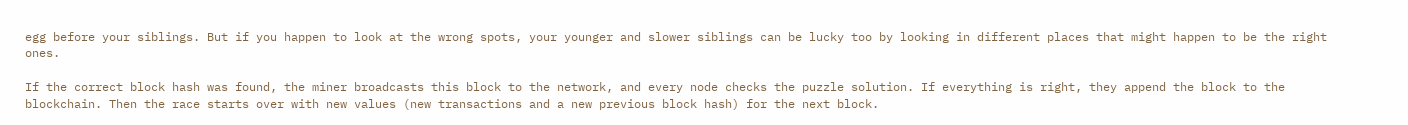egg before your siblings. But if you happen to look at the wrong spots, your younger and slower siblings can be lucky too by looking in different places that might happen to be the right ones.

If the correct block hash was found, the miner broadcasts this block to the network, and every node checks the puzzle solution. If everything is right, they append the block to the blockchain. Then the race starts over with new values (new transactions and a new previous block hash) for the next block.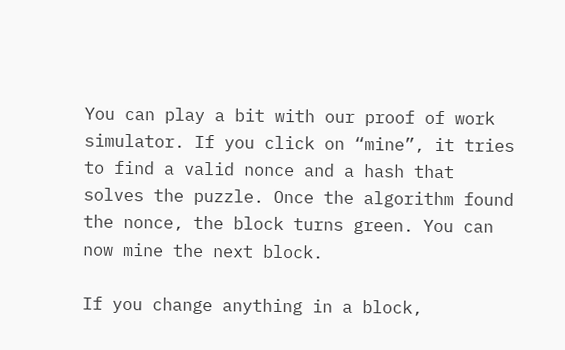You can play a bit with our proof of work simulator. If you click on “mine”, it tries to find a valid nonce and a hash that solves the puzzle. Once the algorithm found the nonce, the block turns green. You can now mine the next block.

If you change anything in a block,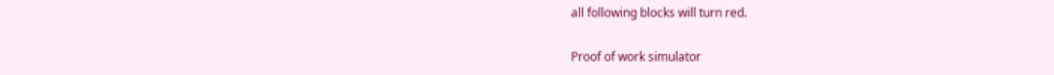all following blocks will turn red.

Proof of work simulator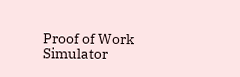Proof of Work Simulator